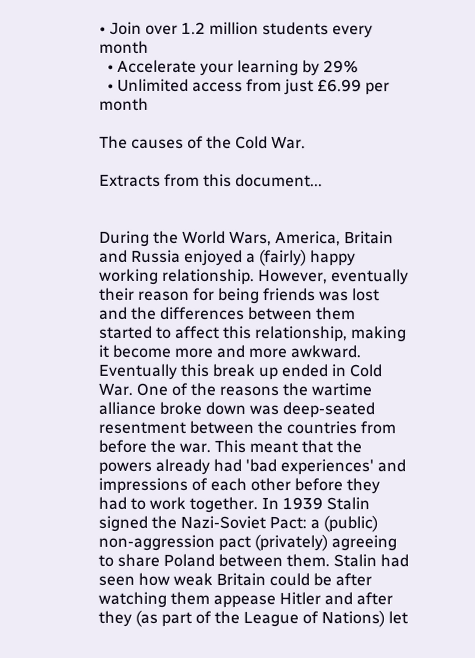• Join over 1.2 million students every month
  • Accelerate your learning by 29%
  • Unlimited access from just £6.99 per month

The causes of the Cold War.

Extracts from this document...


During the World Wars, America, Britain and Russia enjoyed a (fairly) happy working relationship. However, eventually their reason for being friends was lost and the differences between them started to affect this relationship, making it become more and more awkward. Eventually this break up ended in Cold War. One of the reasons the wartime alliance broke down was deep-seated resentment between the countries from before the war. This meant that the powers already had 'bad experiences' and impressions of each other before they had to work together. In 1939 Stalin signed the Nazi-Soviet Pact: a (public) non-aggression pact (privately) agreeing to share Poland between them. Stalin had seen how weak Britain could be after watching them appease Hitler and after they (as part of the League of Nations) let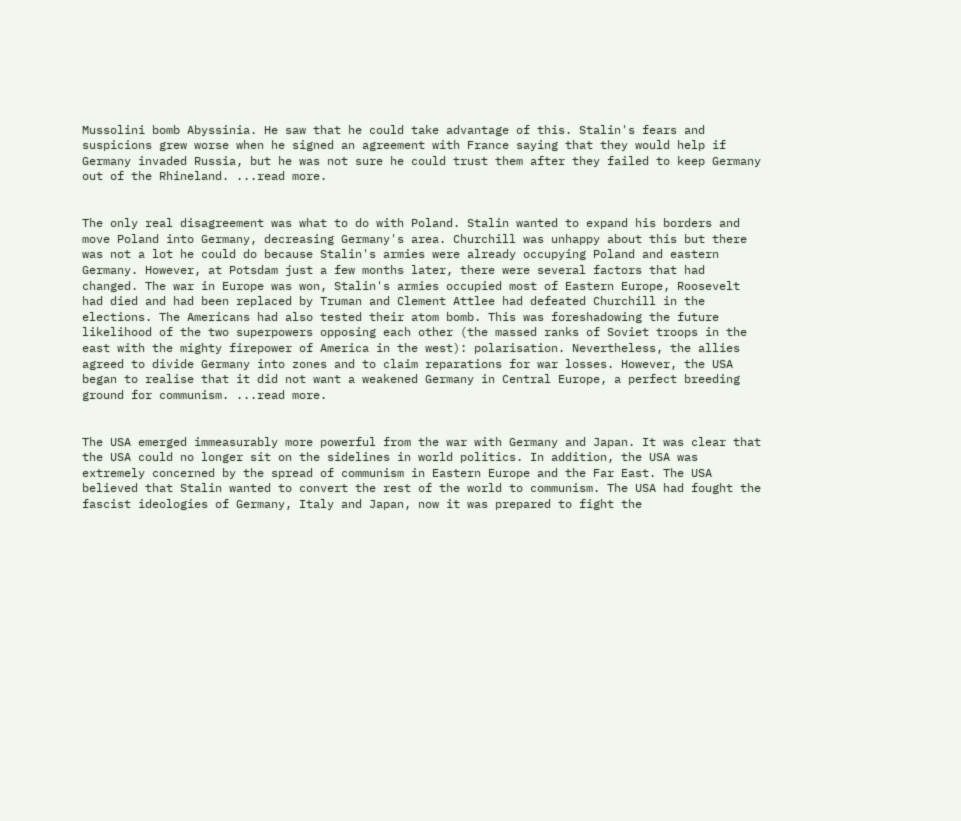Mussolini bomb Abyssinia. He saw that he could take advantage of this. Stalin's fears and suspicions grew worse when he signed an agreement with France saying that they would help if Germany invaded Russia, but he was not sure he could trust them after they failed to keep Germany out of the Rhineland. ...read more.


The only real disagreement was what to do with Poland. Stalin wanted to expand his borders and move Poland into Germany, decreasing Germany's area. Churchill was unhappy about this but there was not a lot he could do because Stalin's armies were already occupying Poland and eastern Germany. However, at Potsdam just a few months later, there were several factors that had changed. The war in Europe was won, Stalin's armies occupied most of Eastern Europe, Roosevelt had died and had been replaced by Truman and Clement Attlee had defeated Churchill in the elections. The Americans had also tested their atom bomb. This was foreshadowing the future likelihood of the two superpowers opposing each other (the massed ranks of Soviet troops in the east with the mighty firepower of America in the west): polarisation. Nevertheless, the allies agreed to divide Germany into zones and to claim reparations for war losses. However, the USA began to realise that it did not want a weakened Germany in Central Europe, a perfect breeding ground for communism. ...read more.


The USA emerged immeasurably more powerful from the war with Germany and Japan. It was clear that the USA could no longer sit on the sidelines in world politics. In addition, the USA was extremely concerned by the spread of communism in Eastern Europe and the Far East. The USA believed that Stalin wanted to convert the rest of the world to communism. The USA had fought the fascist ideologies of Germany, Italy and Japan, now it was prepared to fight the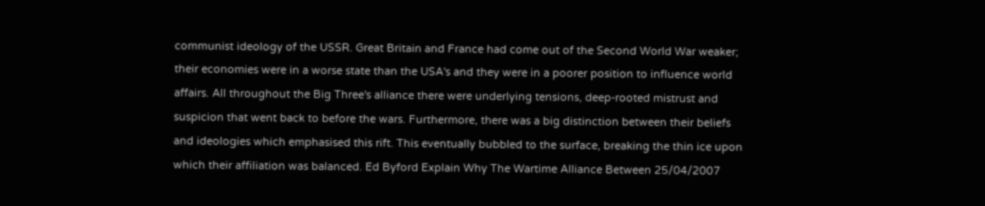communist ideology of the USSR. Great Britain and France had come out of the Second World War weaker; their economies were in a worse state than the USA's and they were in a poorer position to influence world affairs. All throughout the Big Three's alliance there were underlying tensions, deep-rooted mistrust and suspicion that went back to before the wars. Furthermore, there was a big distinction between their beliefs and ideologies which emphasised this rift. This eventually bubbled to the surface, breaking the thin ice upon which their affiliation was balanced. Ed Byford Explain Why The Wartime Alliance Between 25/04/2007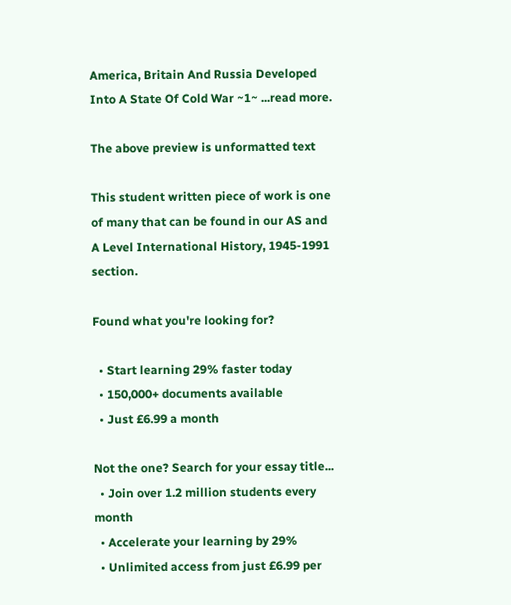America, Britain And Russia Developed Into A State Of Cold War ~1~ ...read more.

The above preview is unformatted text

This student written piece of work is one of many that can be found in our AS and A Level International History, 1945-1991 section.

Found what you're looking for?

  • Start learning 29% faster today
  • 150,000+ documents available
  • Just £6.99 a month

Not the one? Search for your essay title...
  • Join over 1.2 million students every month
  • Accelerate your learning by 29%
  • Unlimited access from just £6.99 per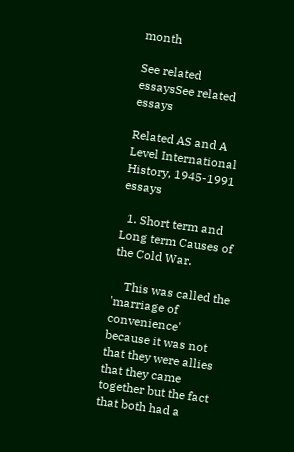month

See related essaysSee related essays

Related AS and A Level International History, 1945-1991 essays

  1. Short term and Long term Causes of the Cold War.

    This was called the 'marriage of convenience' because it was not that they were allies that they came together but the fact that both had a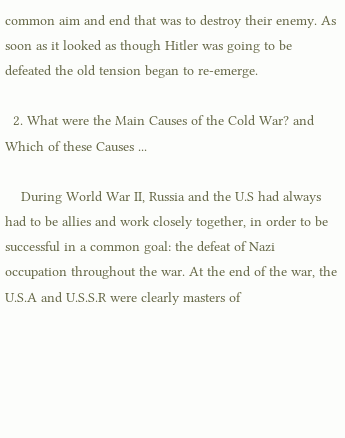common aim and end that was to destroy their enemy. As soon as it looked as though Hitler was going to be defeated the old tension began to re-emerge.

  2. What were the Main Causes of the Cold War? and Which of these Causes ...

    During World War II, Russia and the U.S had always had to be allies and work closely together, in order to be successful in a common goal: the defeat of Nazi occupation throughout the war. At the end of the war, the U.S.A and U.S.S.R were clearly masters of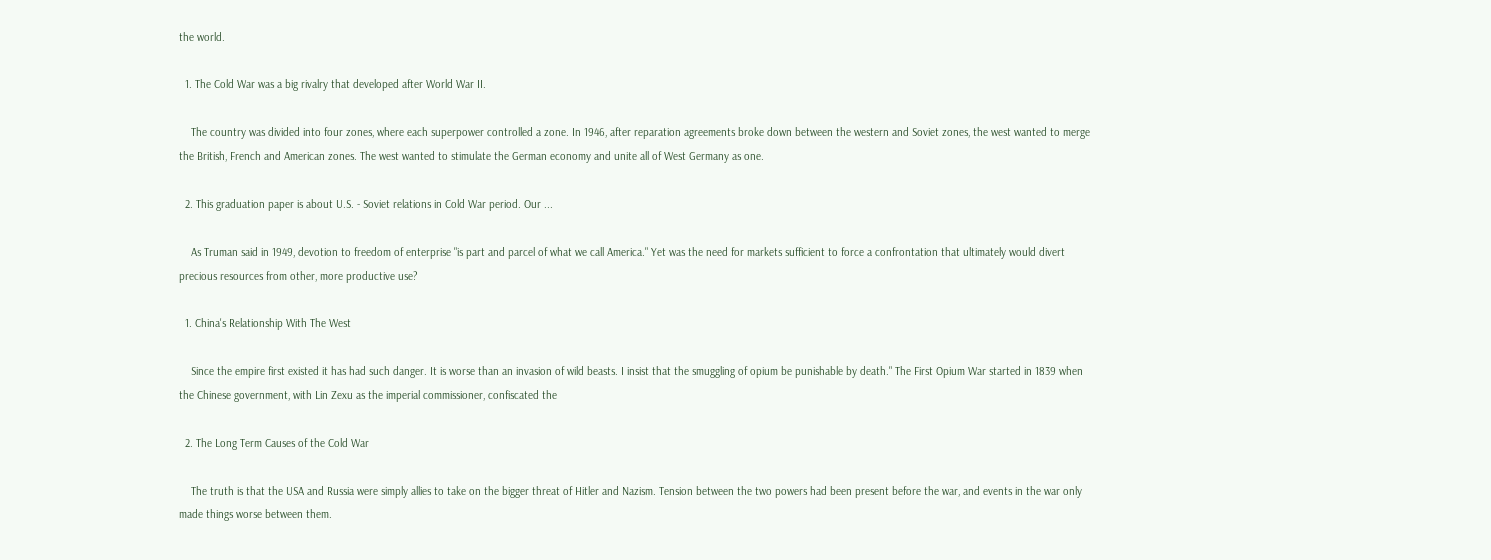the world.

  1. The Cold War was a big rivalry that developed after World War II.

    The country was divided into four zones, where each superpower controlled a zone. In 1946, after reparation agreements broke down between the western and Soviet zones, the west wanted to merge the British, French and American zones. The west wanted to stimulate the German economy and unite all of West Germany as one.

  2. This graduation paper is about U.S. - Soviet relations in Cold War period. Our ...

    As Truman said in 1949, devotion to freedom of enterprise "is part and parcel of what we call America." Yet was the need for markets sufficient to force a confrontation that ultimately would divert precious resources from other, more productive use?

  1. China's Relationship With The West

    Since the empire first existed it has had such danger. It is worse than an invasion of wild beasts. I insist that the smuggling of opium be punishable by death." The First Opium War started in 1839 when the Chinese government, with Lin Zexu as the imperial commissioner, confiscated the

  2. The Long Term Causes of the Cold War

    The truth is that the USA and Russia were simply allies to take on the bigger threat of Hitler and Nazism. Tension between the two powers had been present before the war, and events in the war only made things worse between them.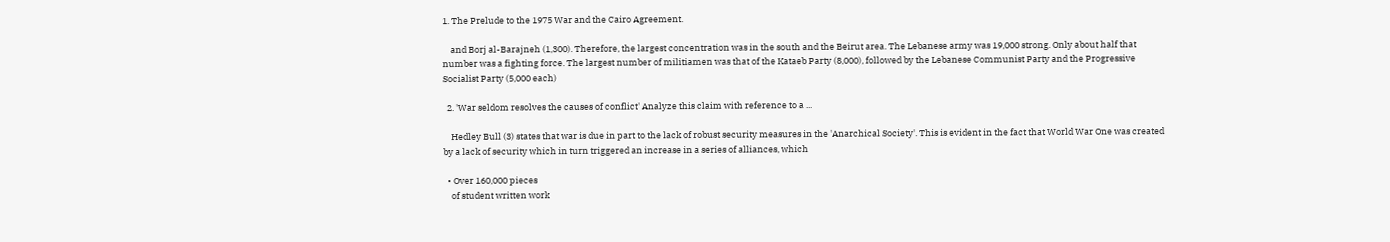1. The Prelude to the 1975 War and the Cairo Agreement.

    and Borj al-Barajneh (1,300). Therefore, the largest concentration was in the south and the Beirut area. The Lebanese army was 19,000 strong. Only about half that number was a fighting force. The largest number of militiamen was that of the Kataeb Party (8,000), followed by the Lebanese Communist Party and the Progressive Socialist Party (5,000 each)

  2. 'War seldom resolves the causes of conflict' Analyze this claim with reference to a ...

    Hedley Bull (3) states that war is due in part to the lack of robust security measures in the 'Anarchical Society'. This is evident in the fact that World War One was created by a lack of security which in turn triggered an increase in a series of alliances, which

  • Over 160,000 pieces
    of student written work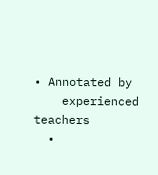• Annotated by
    experienced teachers
  •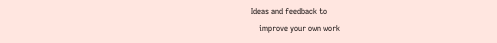Ideas and feedback to
    improve your own work